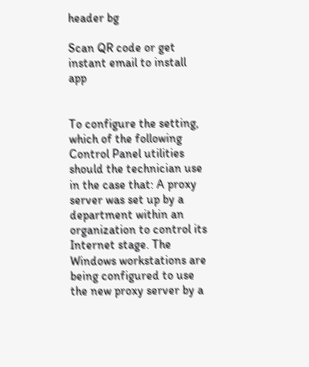header bg

Scan QR code or get instant email to install app


To configure the setting, which of the following Control Panel utilities should the technician use in the case that: A proxy server was set up by a department within an organization to control its Internet stage. The Windows workstations are being configured to use the new proxy server by a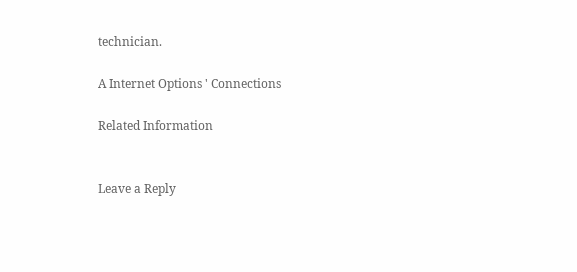technician.

A Internet Options ' Connections

Related Information


Leave a Reply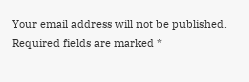Your email address will not be published. Required fields are marked *